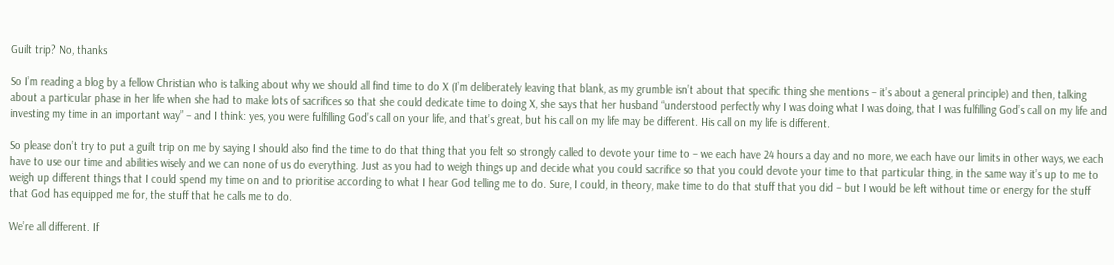Guilt trip? No, thanks

So I’m reading a blog by a fellow Christian who is talking about why we should all find time to do X (I’m deliberately leaving that blank, as my grumble isn’t about that specific thing she mentions – it’s about a general principle) and then, talking about a particular phase in her life when she had to make lots of sacrifices so that she could dedicate time to doing X, she says that her husband “understood perfectly why I was doing what I was doing, that I was fulfilling God’s call on my life and investing my time in an important way” – and I think: yes, you were fulfilling God’s call on your life, and that’s great, but his call on my life may be different. His call on my life is different.

So please don’t try to put a guilt trip on me by saying I should also find the time to do that thing that you felt so strongly called to devote your time to – we each have 24 hours a day and no more, we each have our limits in other ways, we each have to use our time and abilities wisely and we can none of us do everything. Just as you had to weigh things up and decide what you could sacrifice so that you could devote your time to that particular thing, in the same way it’s up to me to weigh up different things that I could spend my time on and to prioritise according to what I hear God telling me to do. Sure, I could, in theory, make time to do that stuff that you did – but I would be left without time or energy for the stuff that God has equipped me for, the stuff that he calls me to do.

We’re all different. If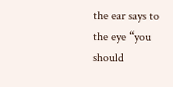the ear says to the eye “you should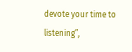devote your time to listening”,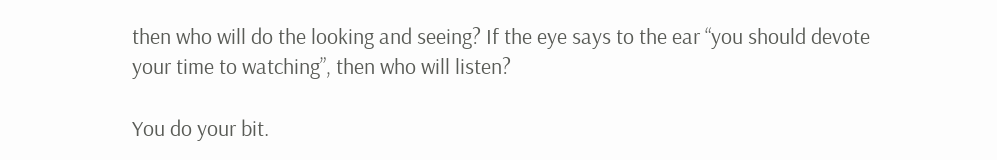then who will do the looking and seeing? If the eye says to the ear “you should devote your time to watching”, then who will listen?

You do your bit.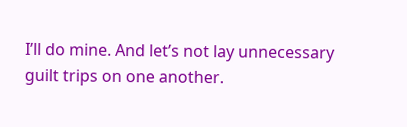I’ll do mine. And let’s not lay unnecessary guilt trips on one another.